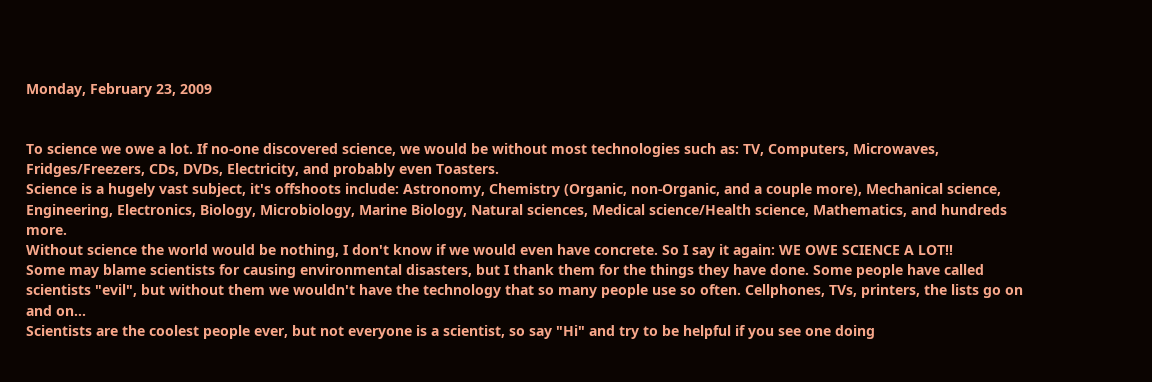Monday, February 23, 2009


To science we owe a lot. If no-one discovered science, we would be without most technologies such as: TV, Computers, Microwaves, Fridges/Freezers, CDs, DVDs, Electricity, and probably even Toasters.
Science is a hugely vast subject, it's offshoots include: Astronomy, Chemistry (Organic, non-Organic, and a couple more), Mechanical science, Engineering, Electronics, Biology, Microbiology, Marine Biology, Natural sciences, Medical science/Health science, Mathematics, and hundreds more.
Without science the world would be nothing, I don't know if we would even have concrete. So I say it again: WE OWE SCIENCE A LOT!!
Some may blame scientists for causing environmental disasters, but I thank them for the things they have done. Some people have called scientists "evil", but without them we wouldn't have the technology that so many people use so often. Cellphones, TVs, printers, the lists go on and on...
Scientists are the coolest people ever, but not everyone is a scientist, so say "Hi" and try to be helpful if you see one doing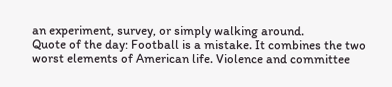an experiment, survey, or simply walking around.
Quote of the day: Football is a mistake. It combines the two worst elements of American life. Violence and committee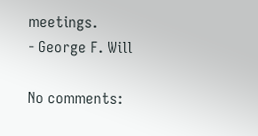meetings.
- George F. Will

No comments: